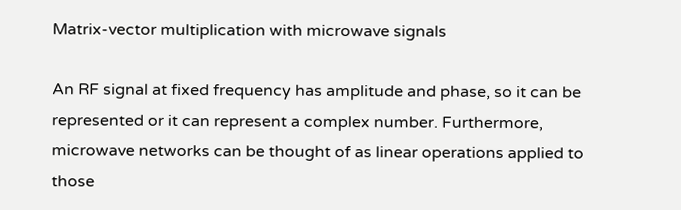Matrix-vector multiplication with microwave signals

An RF signal at fixed frequency has amplitude and phase, so it can be represented or it can represent a complex number. Furthermore, microwave networks can be thought of as linear operations applied to those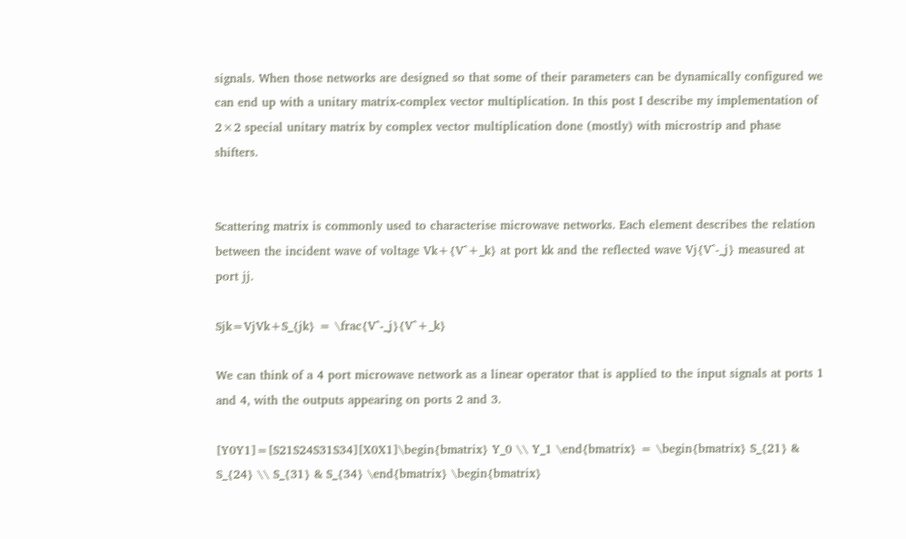signals. When those networks are designed so that some of their parameters can be dynamically configured we can end up with a unitary matrix-complex vector multiplication. In this post I describe my implementation of 2×2 special unitary matrix by complex vector multiplication done (mostly) with microstrip and phase shifters.


Scattering matrix is commonly used to characterise microwave networks. Each element describes the relation between the incident wave of voltage Vk+{V^+_k} at port kk and the reflected wave Vj{V^-_j} measured at port jj.

Sjk=VjVk+S_{jk} = \frac{V^-_j}{V^+_k}

We can think of a 4 port microwave network as a linear operator that is applied to the input signals at ports 1 and 4, with the outputs appearing on ports 2 and 3.

[Y0Y1]=[S21S24S31S34][X0X1]\begin{bmatrix} Y_0 \\ Y_1 \end{bmatrix} = \begin{bmatrix} S_{21} & S_{24} \\ S_{31} & S_{34} \end{bmatrix} \begin{bmatrix}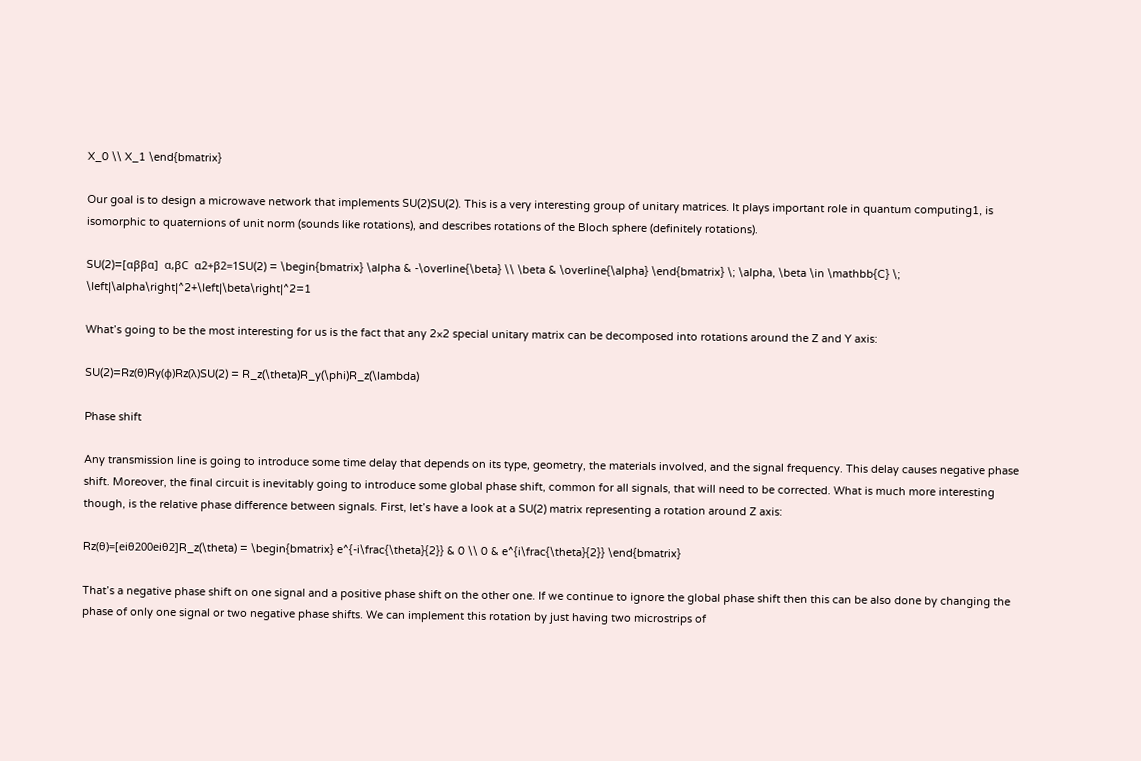X_0 \\ X_1 \end{bmatrix}

Our goal is to design a microwave network that implements SU(2)SU(2). This is a very interesting group of unitary matrices. It plays important role in quantum computing1, is isomorphic to quaternions of unit norm (sounds like rotations), and describes rotations of the Bloch sphere (definitely rotations).

SU(2)=[αββα]  α,βC  α2+β2=1SU(2) = \begin{bmatrix} \alpha & -\overline{\beta} \\ \beta & \overline{\alpha} \end{bmatrix} \; \alpha, \beta \in \mathbb{C} \; \left|\alpha\right|^2+\left|\beta\right|^2=1

What’s going to be the most interesting for us is the fact that any 2×2 special unitary matrix can be decomposed into rotations around the Z and Y axis:

SU(2)=Rz(θ)Ry(ϕ)Rz(λ)SU(2) = R_z(\theta)R_y(\phi)R_z(\lambda)

Phase shift

Any transmission line is going to introduce some time delay that depends on its type, geometry, the materials involved, and the signal frequency. This delay causes negative phase shift. Moreover, the final circuit is inevitably going to introduce some global phase shift, common for all signals, that will need to be corrected. What is much more interesting though, is the relative phase difference between signals. First, let’s have a look at a SU(2) matrix representing a rotation around Z axis:

Rz(θ)=[eiθ200eiθ2]R_z(\theta) = \begin{bmatrix} e^{-i\frac{\theta}{2}} & 0 \\ 0 & e^{i\frac{\theta}{2}} \end{bmatrix}

That’s a negative phase shift on one signal and a positive phase shift on the other one. If we continue to ignore the global phase shift then this can be also done by changing the phase of only one signal or two negative phase shifts. We can implement this rotation by just having two microstrips of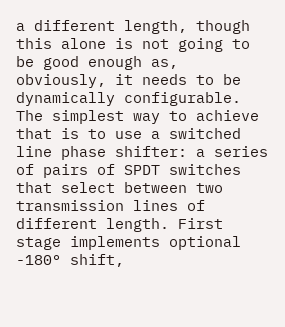a different length, though this alone is not going to be good enough as, obviously, it needs to be dynamically configurable. The simplest way to achieve that is to use a switched line phase shifter: a series of pairs of SPDT switches that select between two transmission lines of different length. First stage implements optional -180° shift,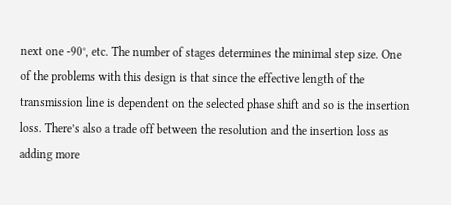next one -90°, etc. The number of stages determines the minimal step size. One of the problems with this design is that since the effective length of the transmission line is dependent on the selected phase shift and so is the insertion loss. There’s also a trade off between the resolution and the insertion loss as adding more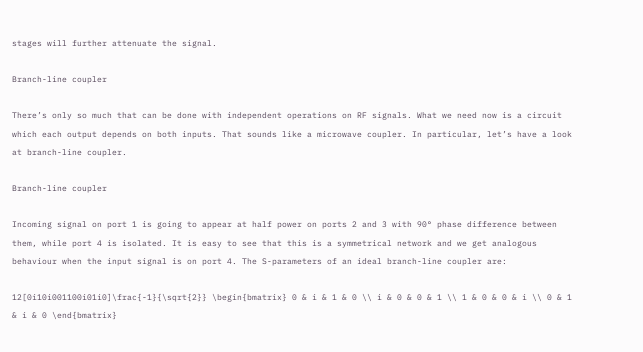stages will further attenuate the signal.

Branch-line coupler

There’s only so much that can be done with independent operations on RF signals. What we need now is a circuit which each output depends on both inputs. That sounds like a microwave coupler. In particular, let’s have a look at branch-line coupler.

Branch-line coupler

Incoming signal on port 1 is going to appear at half power on ports 2 and 3 with 90° phase difference between them, while port 4 is isolated. It is easy to see that this is a symmetrical network and we get analogous behaviour when the input signal is on port 4. The S-parameters of an ideal branch-line coupler are:

12[0i10i001100i01i0]\frac{-1}{\sqrt{2}} \begin{bmatrix} 0 & i & 1 & 0 \\ i & 0 & 0 & 1 \\ 1 & 0 & 0 & i \\ 0 & 1 & i & 0 \end{bmatrix}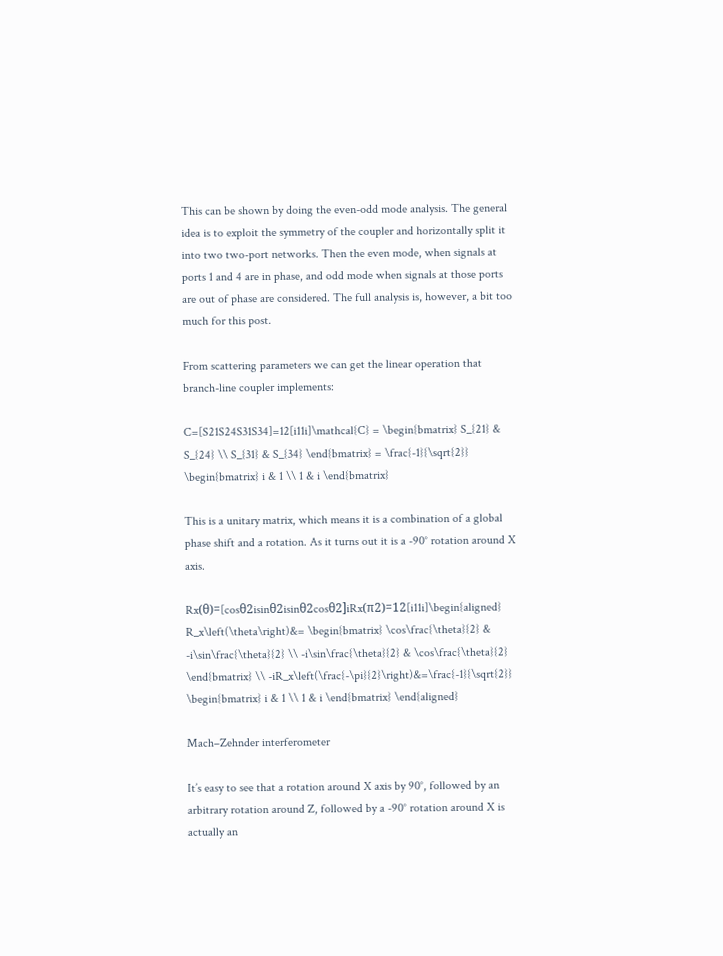This can be shown by doing the even-odd mode analysis. The general idea is to exploit the symmetry of the coupler and horizontally split it into two two-port networks. Then the even mode, when signals at ports 1 and 4 are in phase, and odd mode when signals at those ports are out of phase are considered. The full analysis is, however, a bit too much for this post.

From scattering parameters we can get the linear operation that branch-line coupler implements:

C=[S21S24S31S34]=12[i11i]\mathcal{C} = \begin{bmatrix} S_{21} & S_{24} \\ S_{31} & S_{34} \end{bmatrix} = \frac{-1}{\sqrt{2}} \begin{bmatrix} i & 1 \\ 1 & i \end{bmatrix}

This is a unitary matrix, which means it is a combination of a global phase shift and a rotation. As it turns out it is a -90° rotation around X axis.

Rx(θ)=[cosθ2isinθ2isinθ2cosθ2]iRx(π2)=12[i11i]\begin{aligned} R_x\left(\theta\right)&= \begin{bmatrix} \cos\frac{\theta}{2} & -i\sin\frac{\theta}{2} \\ -i\sin\frac{\theta}{2} & \cos\frac{\theta}{2} \end{bmatrix} \\ -iR_x\left(\frac{-\pi}{2}\right)&=\frac{-1}{\sqrt{2}} \begin{bmatrix} i & 1 \\ 1 & i \end{bmatrix} \end{aligned}

Mach–Zehnder interferometer

It’s easy to see that a rotation around X axis by 90°, followed by an arbitrary rotation around Z, followed by a -90° rotation around X is actually an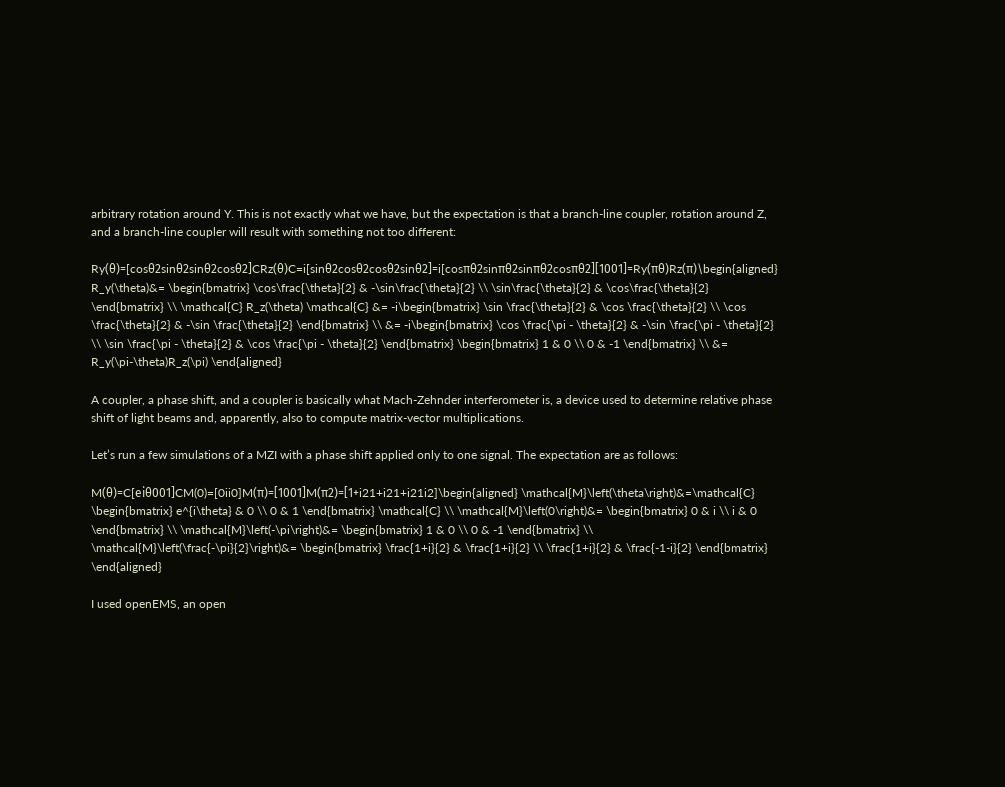arbitrary rotation around Y. This is not exactly what we have, but the expectation is that a branch-line coupler, rotation around Z, and a branch-line coupler will result with something not too different:

Ry(θ)=[cosθ2sinθ2sinθ2cosθ2]CRz(θ)C=i[sinθ2cosθ2cosθ2sinθ2]=i[cosπθ2sinπθ2sinπθ2cosπθ2][1001]=Ry(πθ)Rz(π)\begin{aligned} R_y(\theta)&= \begin{bmatrix} \cos\frac{\theta}{2} & -\sin\frac{\theta}{2} \\ \sin\frac{\theta}{2} & \cos\frac{\theta}{2} \end{bmatrix} \\ \mathcal{C} R_z(\theta) \mathcal{C} &= -i\begin{bmatrix} \sin \frac{\theta}{2} & \cos \frac{\theta}{2} \\ \cos \frac{\theta}{2} & -\sin \frac{\theta}{2} \end{bmatrix} \\ &= -i\begin{bmatrix} \cos \frac{\pi - \theta}{2} & -\sin \frac{\pi - \theta}{2} \\ \sin \frac{\pi - \theta}{2} & \cos \frac{\pi - \theta}{2} \end{bmatrix} \begin{bmatrix} 1 & 0 \\ 0 & -1 \end{bmatrix} \\ &= R_y(\pi-\theta)R_z(\pi) \end{aligned}

A coupler, a phase shift, and a coupler is basically what Mach-Zehnder interferometer is, a device used to determine relative phase shift of light beams and, apparently, also to compute matrix-vector multiplications.

Let’s run a few simulations of a MZI with a phase shift applied only to one signal. The expectation are as follows:

M(θ)=C[eiθ001]CM(0)=[0ii0]M(π)=[1001]M(π2)=[1+i21+i21+i21i2]\begin{aligned} \mathcal{M}\left(\theta\right)&=\mathcal{C} \begin{bmatrix} e^{i\theta} & 0 \\ 0 & 1 \end{bmatrix} \mathcal{C} \\ \mathcal{M}\left(0\right)&= \begin{bmatrix} 0 & i \\ i & 0 \end{bmatrix} \\ \mathcal{M}\left(-\pi\right)&= \begin{bmatrix} 1 & 0 \\ 0 & -1 \end{bmatrix} \\ \mathcal{M}\left(\frac{-\pi}{2}\right)&= \begin{bmatrix} \frac{1+i}{2} & \frac{1+i}{2} \\ \frac{1+i}{2} & \frac{-1-i}{2} \end{bmatrix} \end{aligned}

I used openEMS, an open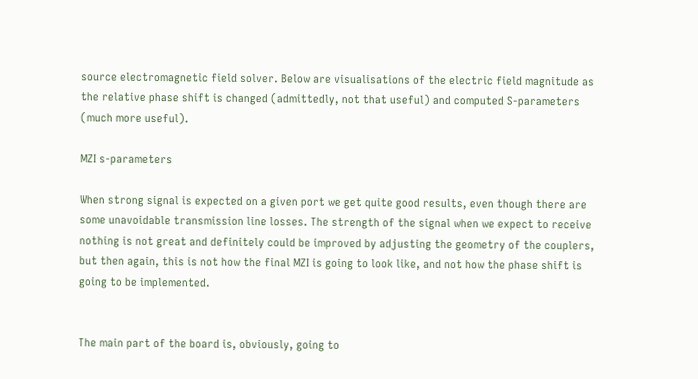source electromagnetic field solver. Below are visualisations of the electric field magnitude as the relative phase shift is changed (admittedly, not that useful) and computed S-parameters (much more useful).

MZI s-parameters

When strong signal is expected on a given port we get quite good results, even though there are some unavoidable transmission line losses. The strength of the signal when we expect to receive nothing is not great and definitely could be improved by adjusting the geometry of the couplers, but then again, this is not how the final MZI is going to look like, and not how the phase shift is going to be implemented.


The main part of the board is, obviously, going to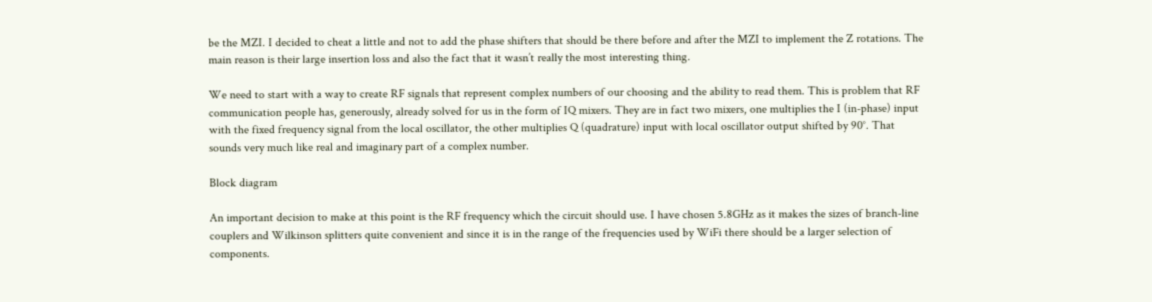be the MZI. I decided to cheat a little and not to add the phase shifters that should be there before and after the MZI to implement the Z rotations. The main reason is their large insertion loss and also the fact that it wasn’t really the most interesting thing.

We need to start with a way to create RF signals that represent complex numbers of our choosing and the ability to read them. This is problem that RF communication people has, generously, already solved for us in the form of IQ mixers. They are in fact two mixers, one multiplies the I (in-phase) input with the fixed frequency signal from the local oscillator, the other multiplies Q (quadrature) input with local oscillator output shifted by 90°. That sounds very much like real and imaginary part of a complex number.

Block diagram

An important decision to make at this point is the RF frequency which the circuit should use. I have chosen 5.8GHz as it makes the sizes of branch-line couplers and Wilkinson splitters quite convenient and since it is in the range of the frequencies used by WiFi there should be a larger selection of components.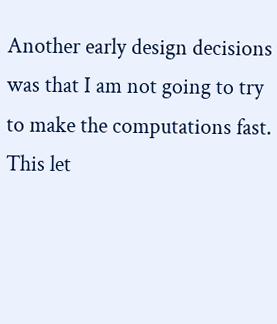Another early design decisions was that I am not going to try to make the computations fast. This let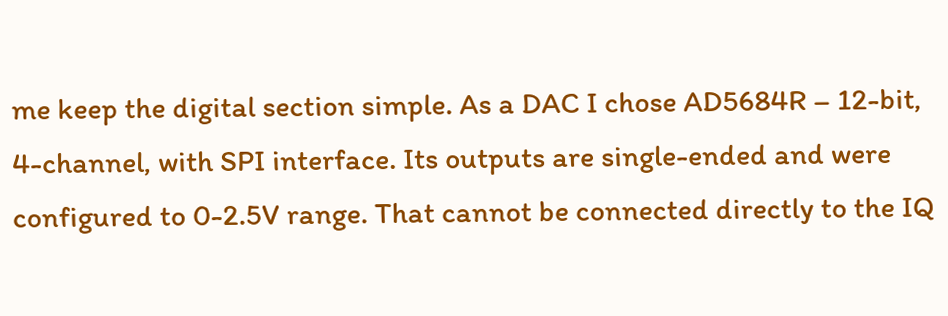me keep the digital section simple. As a DAC I chose AD5684R – 12-bit, 4-channel, with SPI interface. Its outputs are single-ended and were configured to 0-2.5V range. That cannot be connected directly to the IQ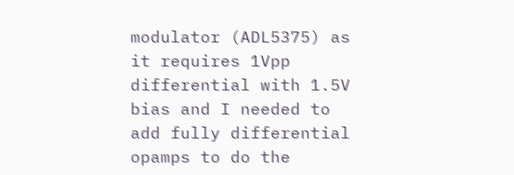modulator (ADL5375) as it requires 1Vpp differential with 1.5V bias and I needed to add fully differential opamps to do the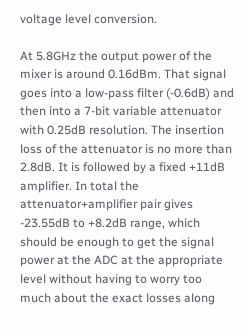voltage level conversion.

At 5.8GHz the output power of the mixer is around 0.16dBm. That signal goes into a low-pass filter (-0.6dB) and then into a 7-bit variable attenuator with 0.25dB resolution. The insertion loss of the attenuator is no more than 2.8dB. It is followed by a fixed +11dB amplifier. In total the attenuator+amplifier pair gives -23.55dB to +8.2dB range, which should be enough to get the signal power at the ADC at the appropriate level without having to worry too much about the exact losses along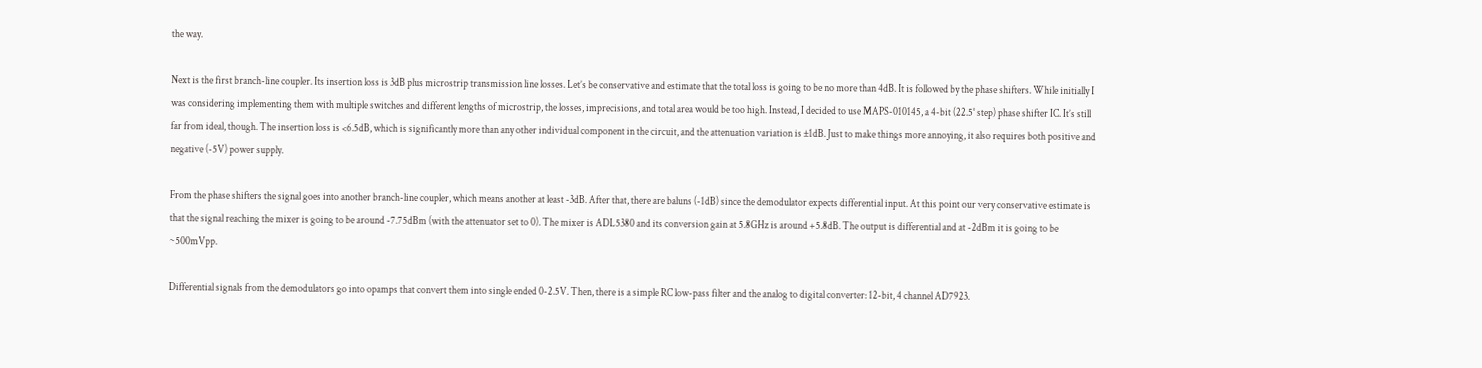the way.

Next is the first branch-line coupler. Its insertion loss is 3dB plus microstrip transmission line losses. Let’s be conservative and estimate that the total loss is going to be no more than 4dB. It is followed by the phase shifters. While initially I was considering implementing them with multiple switches and different lengths of microstrip, the losses, imprecisions, and total area would be too high. Instead, I decided to use MAPS-010145, a 4-bit (22.5° step) phase shifter IC. It’s still far from ideal, though. The insertion loss is <6.5dB, which is significantly more than any other individual component in the circuit, and the attenuation variation is ±1dB. Just to make things more annoying, it also requires both positive and negative (-5V) power supply.

From the phase shifters the signal goes into another branch-line coupler, which means another at least -3dB. After that, there are baluns (-1dB) since the demodulator expects differential input. At this point our very conservative estimate is that the signal reaching the mixer is going to be around -7.75dBm (with the attenuator set to 0). The mixer is ADL5380 and its conversion gain at 5.8GHz is around +5.8dB. The output is differential and at -2dBm it is going to be ~500mVpp.

Differential signals from the demodulators go into opamps that convert them into single ended 0-2.5V. Then, there is a simple RC low-pass filter and the analog to digital converter: 12-bit, 4 channel AD7923.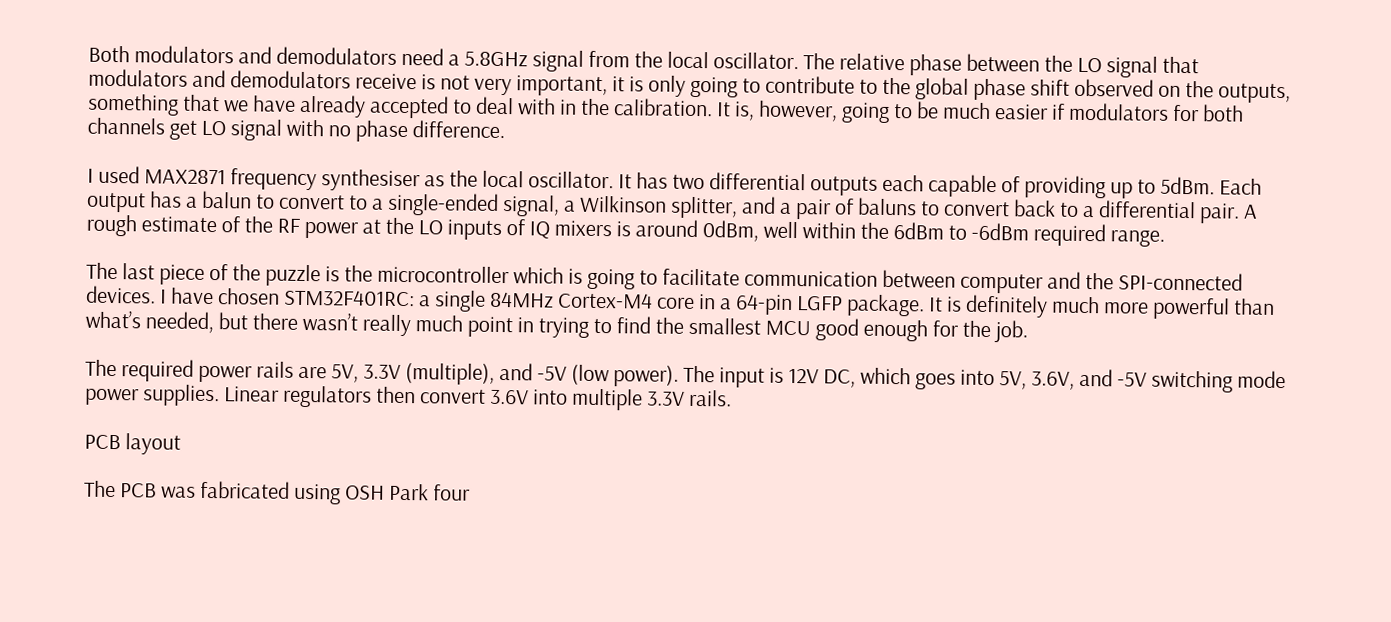Both modulators and demodulators need a 5.8GHz signal from the local oscillator. The relative phase between the LO signal that modulators and demodulators receive is not very important, it is only going to contribute to the global phase shift observed on the outputs, something that we have already accepted to deal with in the calibration. It is, however, going to be much easier if modulators for both channels get LO signal with no phase difference.

I used MAX2871 frequency synthesiser as the local oscillator. It has two differential outputs each capable of providing up to 5dBm. Each output has a balun to convert to a single-ended signal, a Wilkinson splitter, and a pair of baluns to convert back to a differential pair. A rough estimate of the RF power at the LO inputs of IQ mixers is around 0dBm, well within the 6dBm to -6dBm required range.

The last piece of the puzzle is the microcontroller which is going to facilitate communication between computer and the SPI-connected devices. I have chosen STM32F401RC: a single 84MHz Cortex-M4 core in a 64-pin LGFP package. It is definitely much more powerful than what’s needed, but there wasn’t really much point in trying to find the smallest MCU good enough for the job.

The required power rails are 5V, 3.3V (multiple), and -5V (low power). The input is 12V DC, which goes into 5V, 3.6V, and -5V switching mode power supplies. Linear regulators then convert 3.6V into multiple 3.3V rails.

PCB layout

The PCB was fabricated using OSH Park four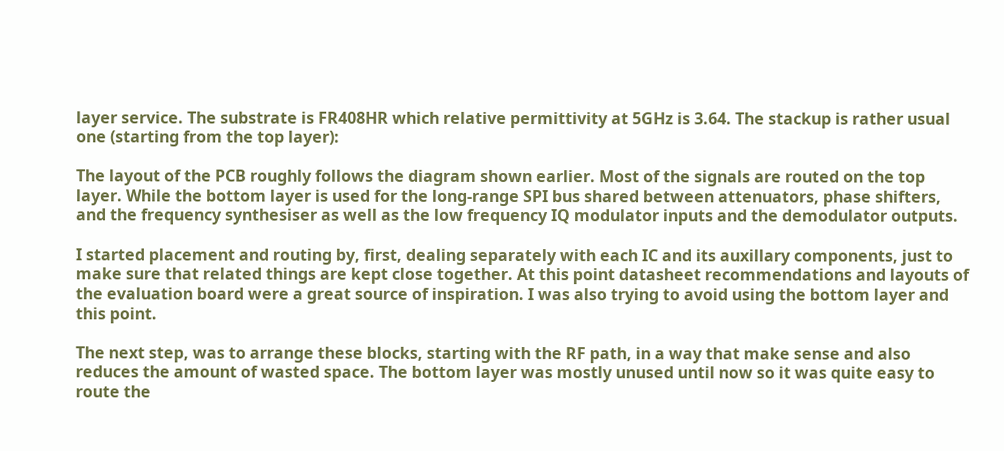layer service. The substrate is FR408HR which relative permittivity at 5GHz is 3.64. The stackup is rather usual one (starting from the top layer):

The layout of the PCB roughly follows the diagram shown earlier. Most of the signals are routed on the top layer. While the bottom layer is used for the long-range SPI bus shared between attenuators, phase shifters, and the frequency synthesiser as well as the low frequency IQ modulator inputs and the demodulator outputs.

I started placement and routing by, first, dealing separately with each IC and its auxillary components, just to make sure that related things are kept close together. At this point datasheet recommendations and layouts of the evaluation board were a great source of inspiration. I was also trying to avoid using the bottom layer and this point.

The next step, was to arrange these blocks, starting with the RF path, in a way that make sense and also reduces the amount of wasted space. The bottom layer was mostly unused until now so it was quite easy to route the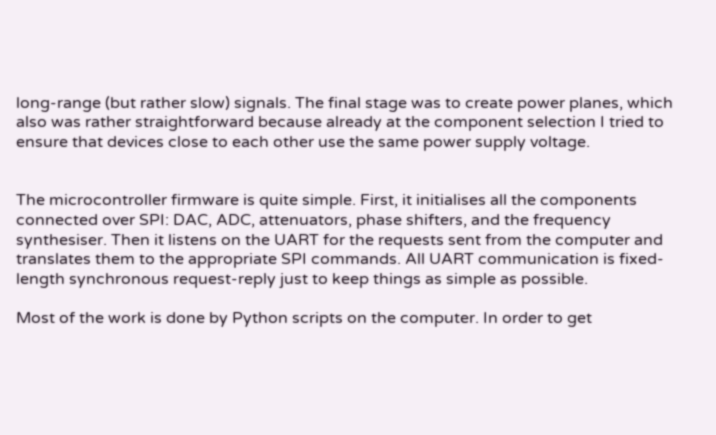long-range (but rather slow) signals. The final stage was to create power planes, which also was rather straightforward because already at the component selection I tried to ensure that devices close to each other use the same power supply voltage.


The microcontroller firmware is quite simple. First, it initialises all the components connected over SPI: DAC, ADC, attenuators, phase shifters, and the frequency synthesiser. Then it listens on the UART for the requests sent from the computer and translates them to the appropriate SPI commands. All UART communication is fixed-length synchronous request-reply just to keep things as simple as possible.

Most of the work is done by Python scripts on the computer. In order to get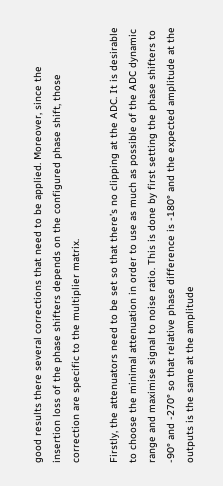good results there several corrections that need to be applied. Moreover, since the insertion loss of the phase shifters depends on the configured phase shift, those correction are specific to the multiplier matrix.

Firstly, the attenuators need to be set so that there’s no clipping at the ADC. It is desirable to choose the minimal attenuation in order to use as much as possible of the ADC dynamic range and maximise signal to noise ratio. This is done by first setting the phase shifters to -90° and -270° so that relative phase difference is -180° and the expected amplitude at the outputs is the same at the amplitude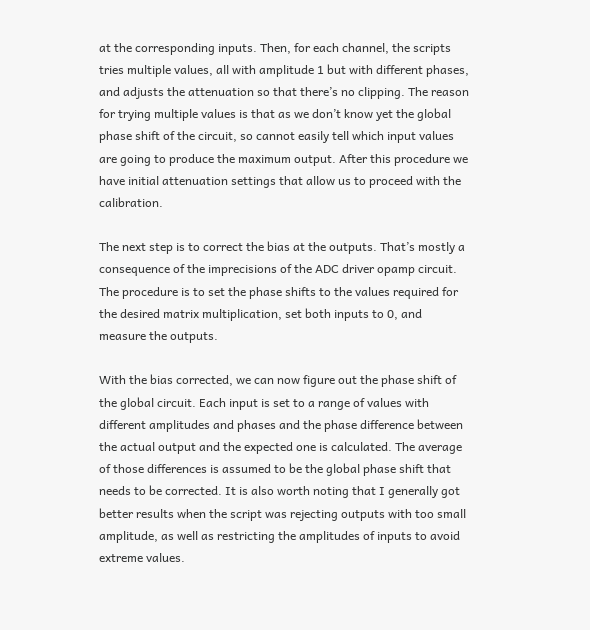at the corresponding inputs. Then, for each channel, the scripts tries multiple values, all with amplitude 1 but with different phases, and adjusts the attenuation so that there’s no clipping. The reason for trying multiple values is that as we don’t know yet the global phase shift of the circuit, so cannot easily tell which input values are going to produce the maximum output. After this procedure we have initial attenuation settings that allow us to proceed with the calibration.

The next step is to correct the bias at the outputs. That’s mostly a consequence of the imprecisions of the ADC driver opamp circuit. The procedure is to set the phase shifts to the values required for the desired matrix multiplication, set both inputs to 0, and measure the outputs.

With the bias corrected, we can now figure out the phase shift of the global circuit. Each input is set to a range of values with different amplitudes and phases and the phase difference between the actual output and the expected one is calculated. The average of those differences is assumed to be the global phase shift that needs to be corrected. It is also worth noting that I generally got better results when the script was rejecting outputs with too small amplitude, as well as restricting the amplitudes of inputs to avoid extreme values.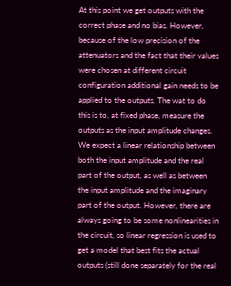At this point we get outputs with the correct phase and no bias. However, because of the low precision of the attenuators and the fact that their values were chosen at different circuit configuration additional gain needs to be applied to the outputs. The wat to do this is to, at fixed phase, measure the outputs as the input amplitude changes. We expect a linear relationship between both the input amplitude and the real part of the output, as well as between the input amplitude and the imaginary part of the output. However, there are always going to be some nonlinearities in the circuit, so linear regression is used to get a model that best fits the actual outputs (still done separately for the real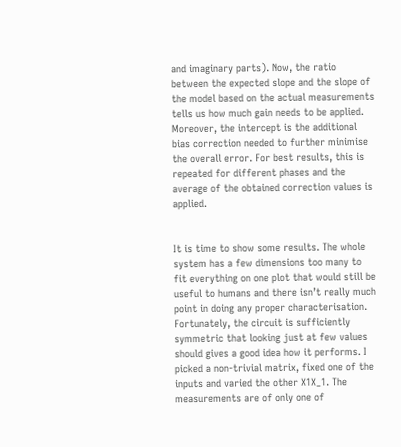and imaginary parts). Now, the ratio between the expected slope and the slope of the model based on the actual measurements tells us how much gain needs to be applied. Moreover, the intercept is the additional bias correction needed to further minimise the overall error. For best results, this is repeated for different phases and the average of the obtained correction values is applied.


It is time to show some results. The whole system has a few dimensions too many to fit everything on one plot that would still be useful to humans and there isn’t really much point in doing any proper characterisation. Fortunately, the circuit is sufficiently symmetric that looking just at few values should gives a good idea how it performs. I picked a non-trivial matrix, fixed one of the inputs and varied the other X1X_1. The measurements are of only one of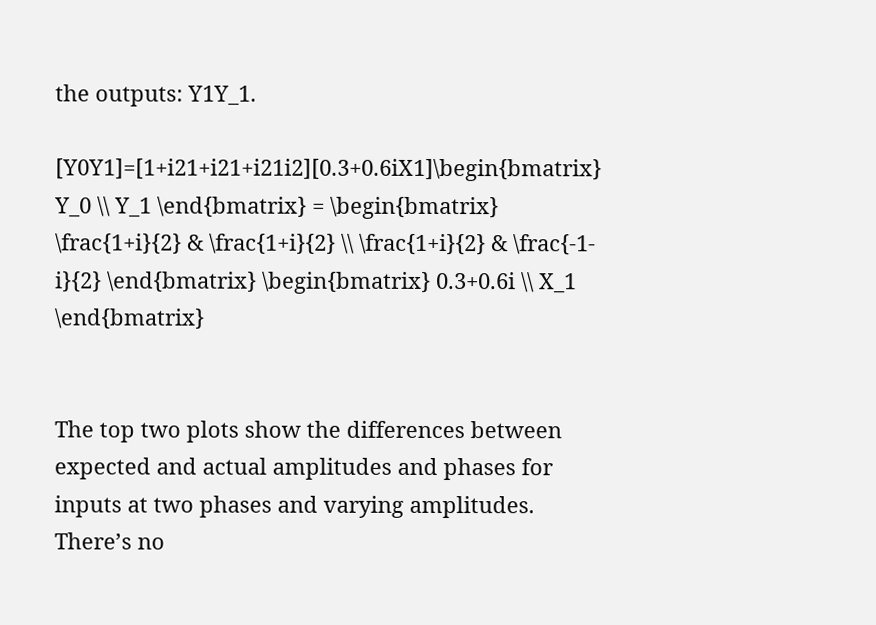the outputs: Y1Y_1.

[Y0Y1]=[1+i21+i21+i21i2][0.3+0.6iX1]\begin{bmatrix} Y_0 \\ Y_1 \end{bmatrix} = \begin{bmatrix} \frac{1+i}{2} & \frac{1+i}{2} \\ \frac{1+i}{2} & \frac{-1-i}{2} \end{bmatrix} \begin{bmatrix} 0.3+0.6i \\ X_1 \end{bmatrix}


The top two plots show the differences between expected and actual amplitudes and phases for inputs at two phases and varying amplitudes. There’s no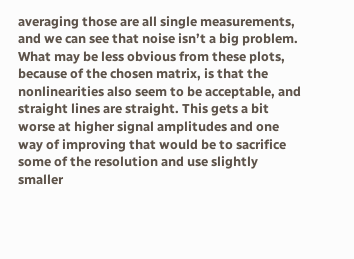averaging those are all single measurements, and we can see that noise isn’t a big problem. What may be less obvious from these plots, because of the chosen matrix, is that the nonlinearities also seem to be acceptable, and straight lines are straight. This gets a bit worse at higher signal amplitudes and one way of improving that would be to sacrifice some of the resolution and use slightly smaller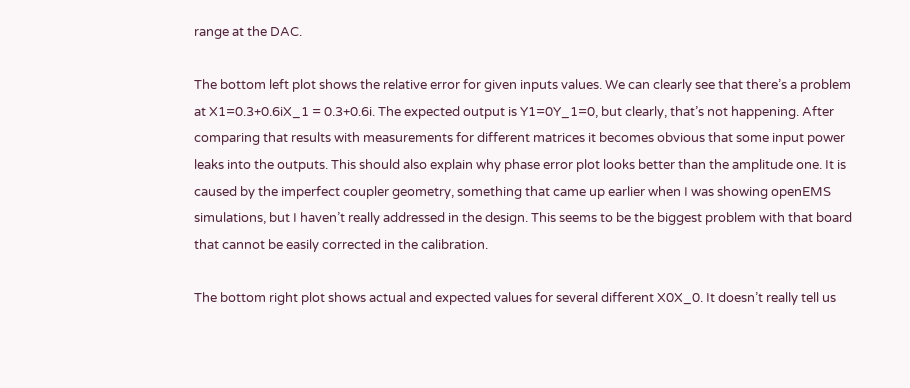range at the DAC.

The bottom left plot shows the relative error for given inputs values. We can clearly see that there’s a problem at X1=0.3+0.6iX_1 = 0.3+0.6i. The expected output is Y1=0Y_1=0, but clearly, that’s not happening. After comparing that results with measurements for different matrices it becomes obvious that some input power leaks into the outputs. This should also explain why phase error plot looks better than the amplitude one. It is caused by the imperfect coupler geometry, something that came up earlier when I was showing openEMS simulations, but I haven’t really addressed in the design. This seems to be the biggest problem with that board that cannot be easily corrected in the calibration.

The bottom right plot shows actual and expected values for several different X0X_0. It doesn’t really tell us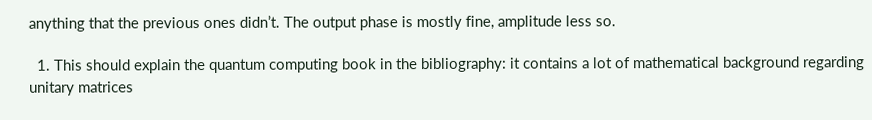anything that the previous ones didn’t. The output phase is mostly fine, amplitude less so.

  1. This should explain the quantum computing book in the bibliography: it contains a lot of mathematical background regarding unitary matrices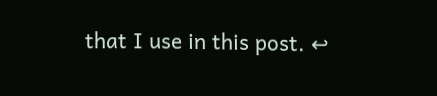that I use in this post. ↩